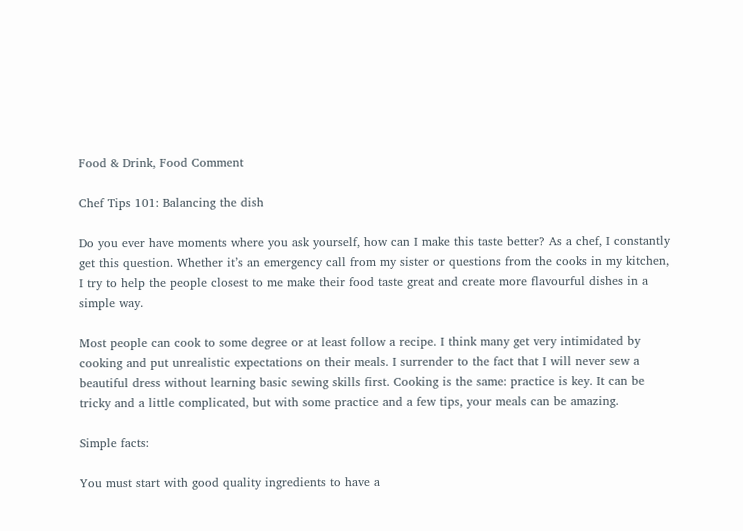Food & Drink, Food Comment

Chef Tips 101: Balancing the dish

Do you ever have moments where you ask yourself, how can I make this taste better? As a chef, I constantly get this question. Whether it’s an emergency call from my sister or questions from the cooks in my kitchen, I try to help the people closest to me make their food taste great and create more flavourful dishes in a simple way.

Most people can cook to some degree or at least follow a recipe. I think many get very intimidated by cooking and put unrealistic expectations on their meals. I surrender to the fact that I will never sew a beautiful dress without learning basic sewing skills first. Cooking is the same: practice is key. It can be tricky and a little complicated, but with some practice and a few tips, your meals can be amazing.

Simple facts:

You must start with good quality ingredients to have a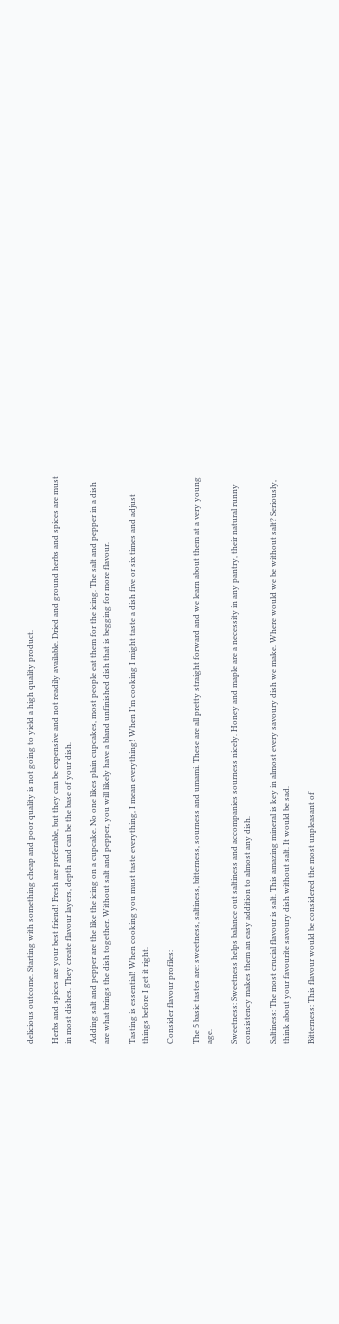delicious outcome. Starting with something cheap and poor quality is not going to yield a high quality product.

Herbs and spices are your best friend! Fresh are preferable, but they can be expensive and not readily available. Dried and ground herbs and spices are must in most dishes. They create flavour layers, depth and can be the base of your dish.

Adding salt and pepper are the like the icing on a cupcake. No one likes plain cupcakes, most people eat them for the icing. The salt and pepper in a dish are what brings the dish together. Without salt and pepper, you will likely have a bland unfinished dish that is begging for more flavour.

Tasting is essential! When cooking you must taste everything, I mean everything! When I’m cooking I might taste a dish five or six times and adjust things before I get it right.

Consider flavour profiles:

The 5 basic tastes are: sweetness, saltiness, bitterness, sourness and umami. These are all pretty straight forward and we learn about them at a very young age.

Sweetness: Sweetness helps balance out saltiness and accompanies sourness nicely. Honey and maple are a necessity in any pantry, their natural runny consistency makes them an easy addition to almost any dish.

Saltiness: The most crucial flavour is salt. This amazing mineral is key in almost every savoury dish we make. Where would we be without salt? Seriously, think about your favourite savoury dish without salt. It would be sad.

Bitterness: This flavour would be considered the most unpleasant of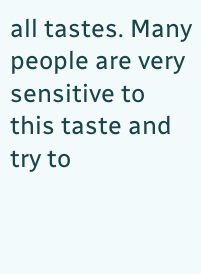all tastes. Many people are very sensitive to this taste and try to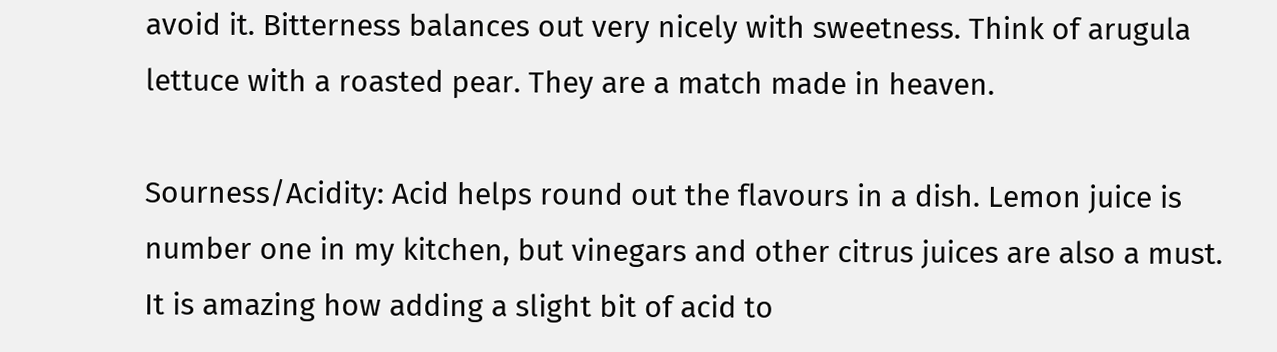avoid it. Bitterness balances out very nicely with sweetness. Think of arugula lettuce with a roasted pear. They are a match made in heaven.

Sourness/Acidity: Acid helps round out the flavours in a dish. Lemon juice is number one in my kitchen, but vinegars and other citrus juices are also a must.   It is amazing how adding a slight bit of acid to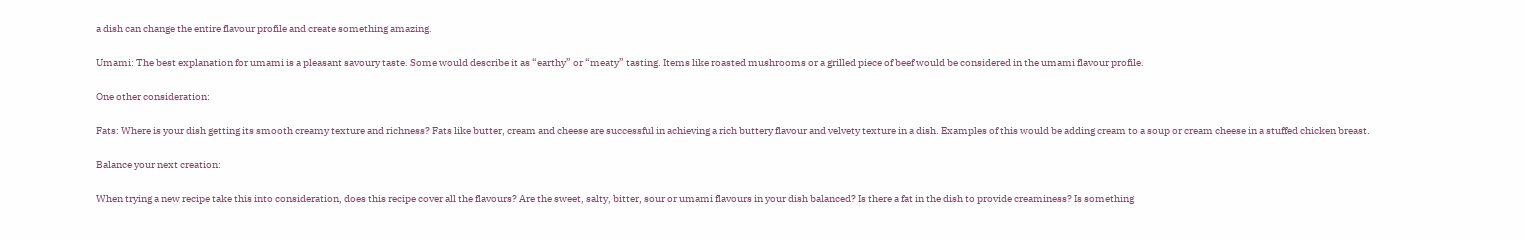a dish can change the entire flavour profile and create something amazing.

Umami: The best explanation for umami is a pleasant savoury taste. Some would describe it as “earthy” or “meaty” tasting. Items like roasted mushrooms or a grilled piece of beef would be considered in the umami flavour profile.

One other consideration:

Fats: Where is your dish getting its smooth creamy texture and richness? Fats like butter, cream and cheese are successful in achieving a rich buttery flavour and velvety texture in a dish. Examples of this would be adding cream to a soup or cream cheese in a stuffed chicken breast.

Balance your next creation:

When trying a new recipe take this into consideration, does this recipe cover all the flavours? Are the sweet, salty, bitter, sour or umami flavours in your dish balanced? Is there a fat in the dish to provide creaminess? Is something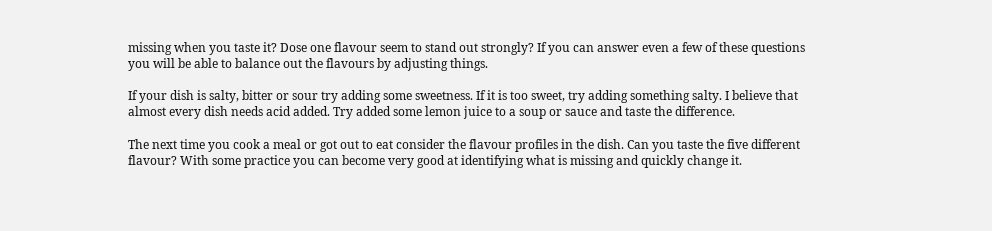missing when you taste it? Dose one flavour seem to stand out strongly? If you can answer even a few of these questions you will be able to balance out the flavours by adjusting things.

If your dish is salty, bitter or sour try adding some sweetness. If it is too sweet, try adding something salty. I believe that almost every dish needs acid added. Try added some lemon juice to a soup or sauce and taste the difference.

The next time you cook a meal or got out to eat consider the flavour profiles in the dish. Can you taste the five different flavour? With some practice you can become very good at identifying what is missing and quickly change it.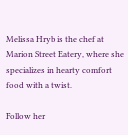Melissa Hryb is the chef at Marion Street Eatery, where she specializes in hearty comfort food with a twist.

Follow her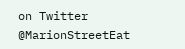on Twitter @MarionStreetEat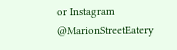or Instagram @MarionStreetEatery